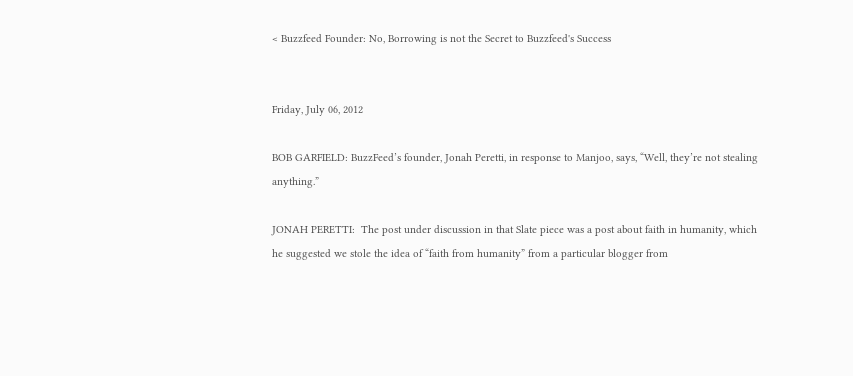< Buzzfeed Founder: No, Borrowing is not the Secret to Buzzfeed's Success


Friday, July 06, 2012

BOB GARFIELD: BuzzFeed’s founder, Jonah Peretti, in response to Manjoo, says, “Well, they’re not stealing anything.”

JONAH PERETTI:  The post under discussion in that Slate piece was a post about faith in humanity, which he suggested we stole the idea of “faith from humanity” from a particular blogger from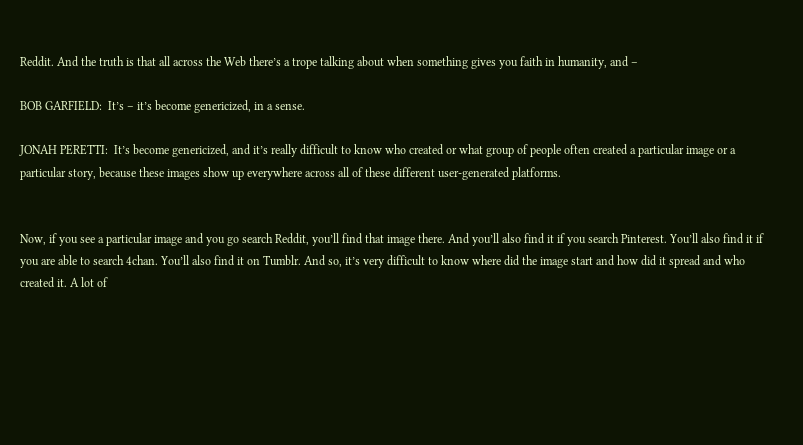Reddit. And the truth is that all across the Web there’s a trope talking about when something gives you faith in humanity, and –

BOB GARFIELD:  It’s – it’s become genericized, in a sense.

JONAH PERETTI:  It’s become genericized, and it’s really difficult to know who created or what group of people often created a particular image or a particular story, because these images show up everywhere across all of these different user-generated platforms.


Now, if you see a particular image and you go search Reddit, you’ll find that image there. And you’ll also find it if you search Pinterest. You’ll also find it if you are able to search 4chan. You’ll also find it on Tumblr. And so, it’s very difficult to know where did the image start and how did it spread and who created it. A lot of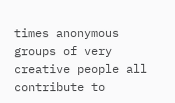times anonymous groups of very creative people all contribute to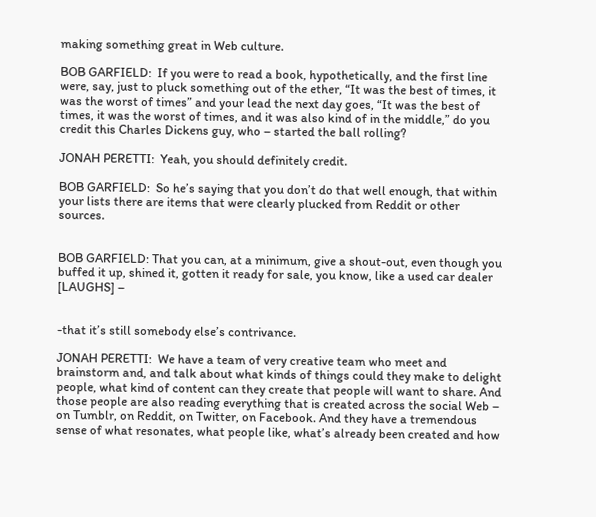making something great in Web culture.

BOB GARFIELD:  If you were to read a book, hypothetically, and the first line were, say, just to pluck something out of the ether, “It was the best of times, it was the worst of times” and your lead the next day goes, “It was the best of times, it was the worst of times, and it was also kind of in the middle,” do you credit this Charles Dickens guy, who – started the ball rolling?

JONAH PERETTI:  Yeah, you should definitely credit.

BOB GARFIELD:  So he’s saying that you don’t do that well enough, that within your lists there are items that were clearly plucked from Reddit or other sources.


BOB GARFIELD: That you can, at a minimum, give a shout-out, even though you buffed it up, shined it, gotten it ready for sale, you know, like a used car dealer [LAUGHS] –


-that it’s still somebody else’s contrivance.

JONAH PERETTI:  We have a team of very creative team who meet and brainstorm and, and talk about what kinds of things could they make to delight people, what kind of content can they create that people will want to share. And those people are also reading everything that is created across the social Web – on Tumblr, on Reddit, on Twitter, on Facebook. And they have a tremendous sense of what resonates, what people like, what’s already been created and how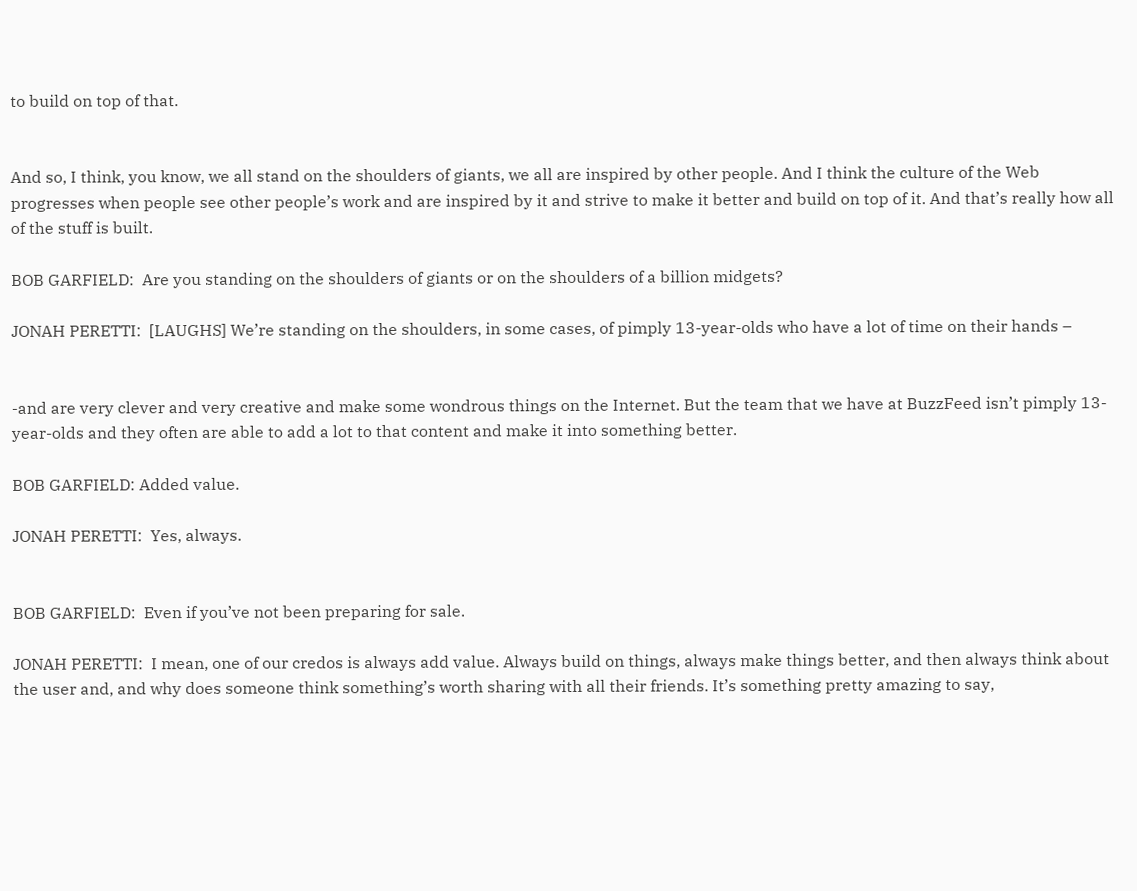to build on top of that.


And so, I think, you know, we all stand on the shoulders of giants, we all are inspired by other people. And I think the culture of the Web progresses when people see other people’s work and are inspired by it and strive to make it better and build on top of it. And that’s really how all of the stuff is built.

BOB GARFIELD:  Are you standing on the shoulders of giants or on the shoulders of a billion midgets?

JONAH PERETTI:  [LAUGHS] We’re standing on the shoulders, in some cases, of pimply 13-year-olds who have a lot of time on their hands –


-and are very clever and very creative and make some wondrous things on the Internet. But the team that we have at BuzzFeed isn’t pimply 13-year-olds and they often are able to add a lot to that content and make it into something better.

BOB GARFIELD: Added value.

JONAH PERETTI:  Yes, always.


BOB GARFIELD:  Even if you’ve not been preparing for sale.

JONAH PERETTI:  I mean, one of our credos is always add value. Always build on things, always make things better, and then always think about the user and, and why does someone think something’s worth sharing with all their friends. It’s something pretty amazing to say,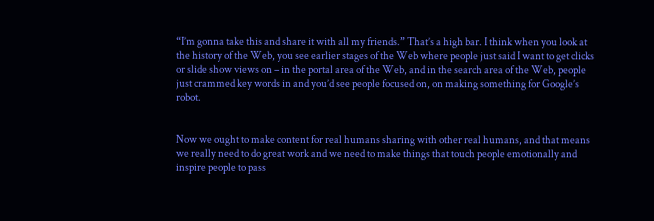“I’m gonna take this and share it with all my friends.” That’s a high bar. I think when you look at the history of the Web, you see earlier stages of the Web where people just said I want to get clicks or slide show views on – in the portal area of the Web, and in the search area of the Web, people just crammed key words in and you’d see people focused on, on making something for Google’s robot.


Now we ought to make content for real humans sharing with other real humans, and that means we really need to do great work and we need to make things that touch people emotionally and inspire people to pass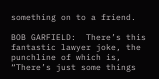something on to a friend.

BOB GARFIELD:  There’s this fantastic lawyer joke, the punchline of which is, “There’s just some things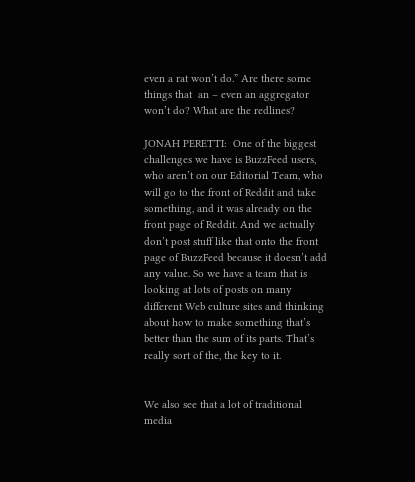even a rat won’t do.” Are there some things that  an – even an aggregator won’t do? What are the redlines?

JONAH PERETTI:  One of the biggest challenges we have is BuzzFeed users, who aren’t on our Editorial Team, who will go to the front of Reddit and take something, and it was already on the front page of Reddit. And we actually don’t post stuff like that onto the front page of BuzzFeed because it doesn’t add any value. So we have a team that is looking at lots of posts on many different Web culture sites and thinking about how to make something that’s better than the sum of its parts. That’s really sort of the, the key to it.


We also see that a lot of traditional media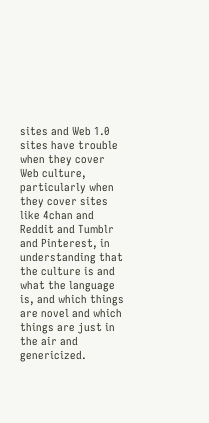sites and Web 1.0 sites have trouble when they cover Web culture, particularly when they cover sites like 4chan and Reddit and Tumblr and Pinterest, in understanding that the culture is and what the language is, and which things are novel and which things are just in the air and genericized.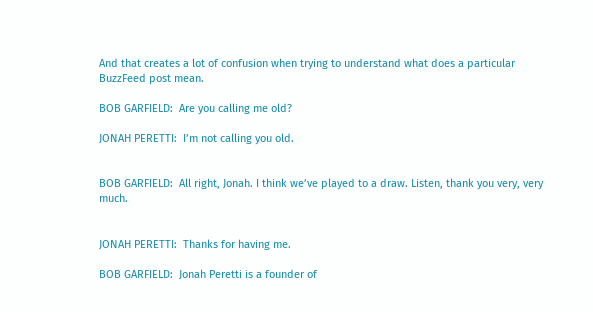And that creates a lot of confusion when trying to understand what does a particular BuzzFeed post mean.

BOB GARFIELD:  Are you calling me old?

JONAH PERETTI:  I’m not calling you old.


BOB GARFIELD:  All right, Jonah. I think we’ve played to a draw. Listen, thank you very, very much.


JONAH PERETTI:  Thanks for having me.

BOB GARFIELD:  Jonah Peretti is a founder of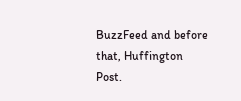BuzzFeed and before that, Huffington Post.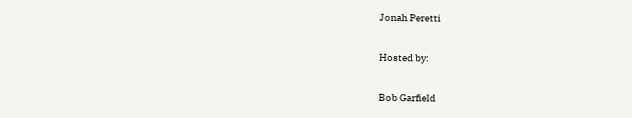Jonah Peretti

Hosted by:

Bob Garfield